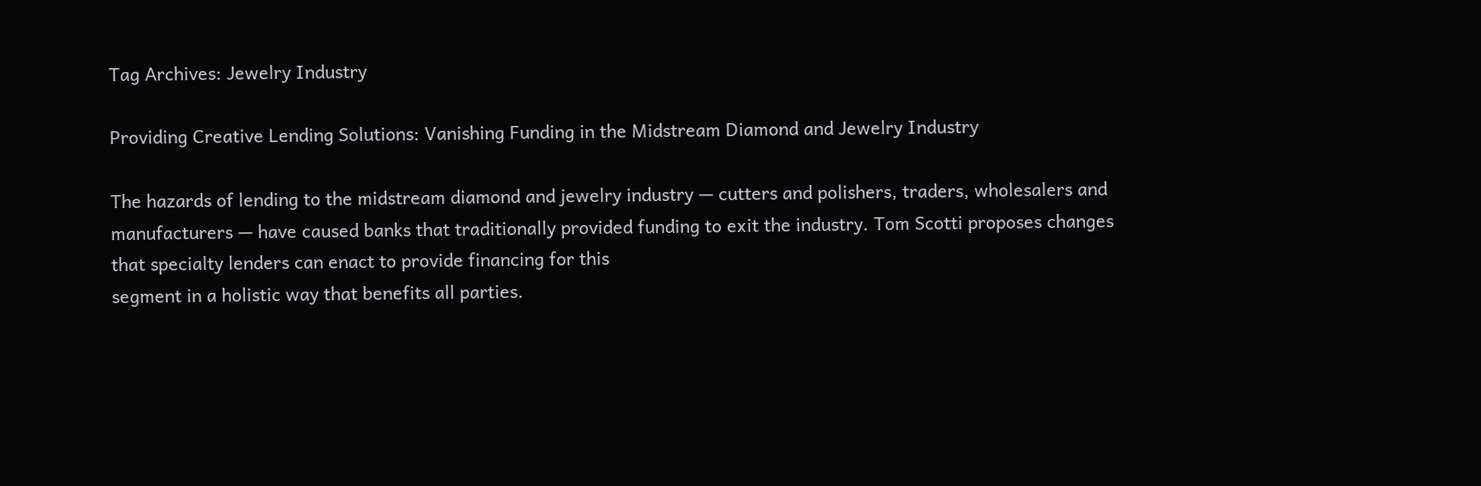Tag Archives: Jewelry Industry

Providing Creative Lending Solutions: Vanishing Funding in the Midstream Diamond and Jewelry Industry

The hazards of lending to the midstream diamond and jewelry industry — cutters and polishers, traders, wholesalers and manufacturers — have caused banks that traditionally provided funding to exit the industry. Tom Scotti proposes changes that specialty lenders can enact to provide financing for this
segment in a holistic way that benefits all parties.